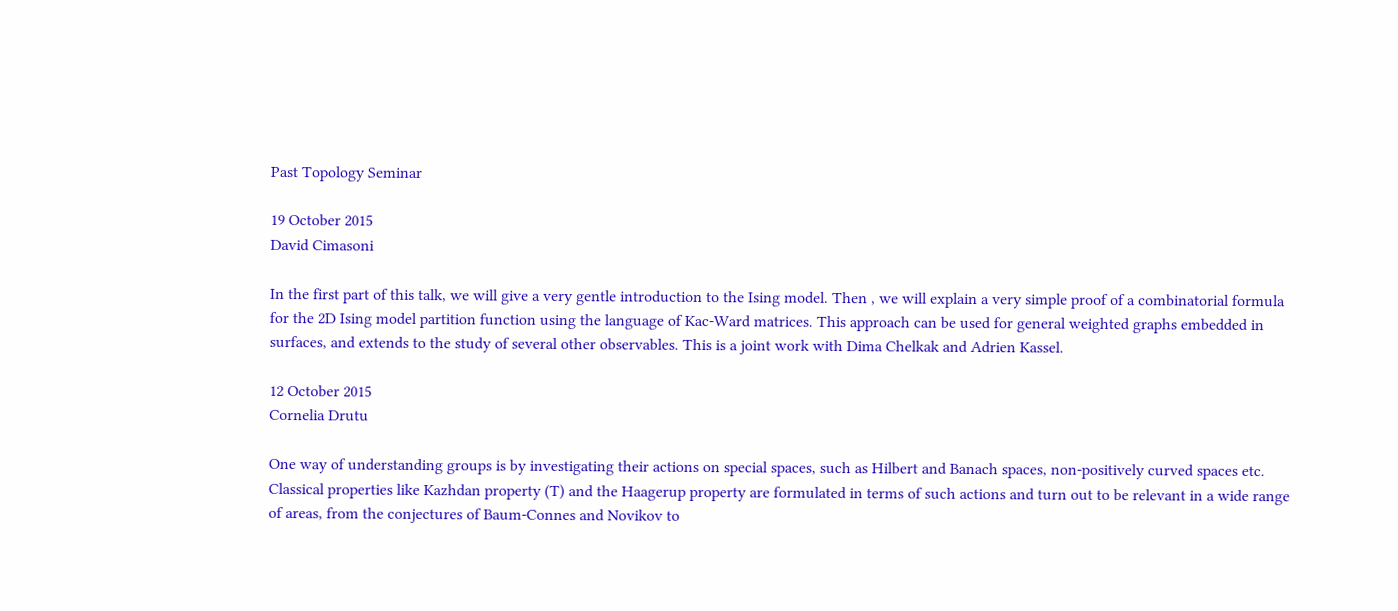Past Topology Seminar

19 October 2015
David Cimasoni

In the first part of this talk, we will give a very gentle introduction to the Ising model. Then , we will explain a very simple proof of a combinatorial formula for the 2D Ising model partition function using the language of Kac-Ward matrices. This approach can be used for general weighted graphs embedded in surfaces, and extends to the study of several other observables. This is a joint work with Dima Chelkak and Adrien Kassel.

12 October 2015
Cornelia Drutu

One way of understanding groups is by investigating their actions on special spaces, such as Hilbert and Banach spaces, non-positively curved spaces etc. Classical properties like Kazhdan property (T) and the Haagerup property are formulated in terms of such actions and turn out to be relevant in a wide range of areas, from the conjectures of Baum-Connes and Novikov to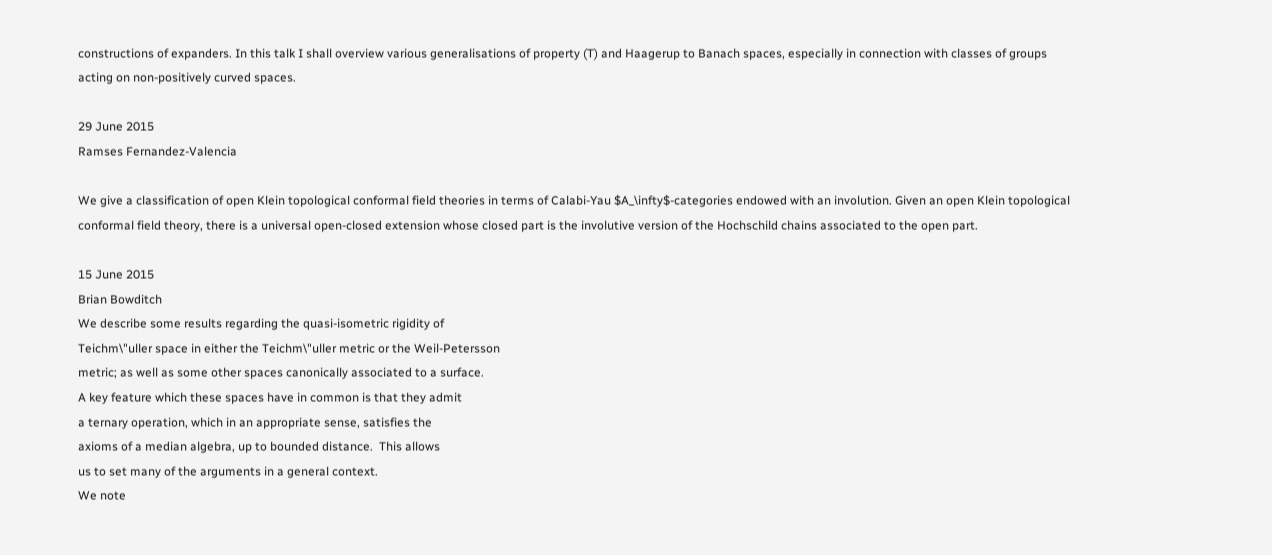constructions of expanders. In this talk I shall overview various generalisations of property (T) and Haagerup to Banach spaces, especially in connection with classes of groups acting on non-positively curved spaces.

29 June 2015
Ramses Fernandez-Valencia

We give a classification of open Klein topological conformal field theories in terms of Calabi-Yau $A_\infty$-categories endowed with an involution. Given an open Klein topological conformal field theory, there is a universal open-closed extension whose closed part is the involutive version of the Hochschild chains associated to the open part.

15 June 2015
Brian Bowditch
We describe some results regarding the quasi-isometric rigidity of
Teichm\"uller space in either the Teichm\"uller metric or the Weil-Petersson
metric; as well as some other spaces canonically associated to a surface.
A key feature which these spaces have in common is that they admit
a ternary operation, which in an appropriate sense, satisfies the
axioms of a median algebra, up to bounded distance.  This allows
us to set many of the arguments in a general context.
We note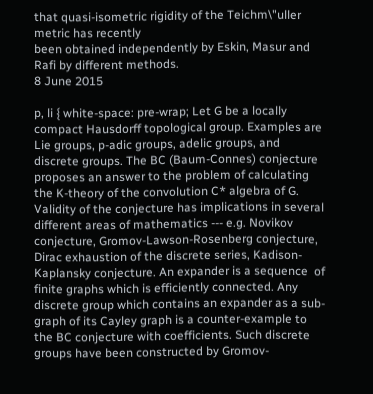that quasi-isometric rigidity of the Teichm\"uller metric has recently
been obtained independently by Eskin, Masur and Rafi by different methods.
8 June 2015

p, li { white-space: pre-wrap; Let G be a locally compact Hausdorff topological group. Examples are Lie groups, p-adic groups, adelic groups, and discrete groups. The BC (Baum-Connes) conjecture proposes an answer to the problem of calculating the K-theory of the convolution C* algebra of G. Validity of the conjecture has implications in several different areas of mathematics --- e.g. Novikov conjecture, Gromov-Lawson-Rosenberg conjecture, Dirac exhaustion of the discrete series, Kadison-Kaplansky conjecture. An expander is a sequence  of finite graphs which is efficiently connected. Any discrete group which contains an expander as a sub-graph of its Cayley graph is a counter-example to  the BC conjecture with coefficients. Such discrete groups have been constructed by Gromov-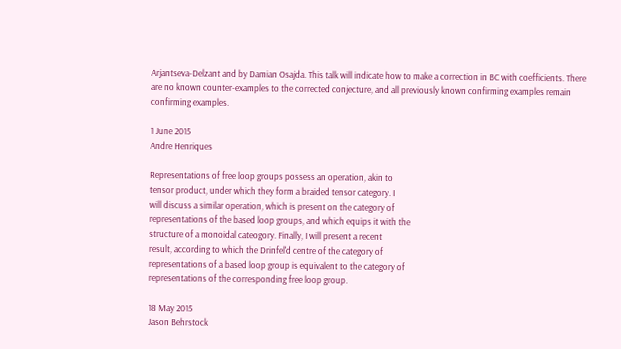Arjantseva-Delzant and by Damian Osajda. This talk will indicate how to make a correction in BC with coefficients. There are no known counter-examples to the corrected conjecture, and all previously known confirming examples remain confirming examples.

1 June 2015
Andre Henriques

Representations of free loop groups possess an operation, akin to
tensor product, under which they form a braided tensor category. I
will discuss a similar operation, which is present on the category of
representations of the based loop groups, and which equips it with the
structure of a monoidal cateogory. Finally, I will present a recent
result, according to which the Drinfel'd centre of the category of
representations of a based loop group is equivalent to the category of
representations of the corresponding free loop group.

18 May 2015
Jason Behrstock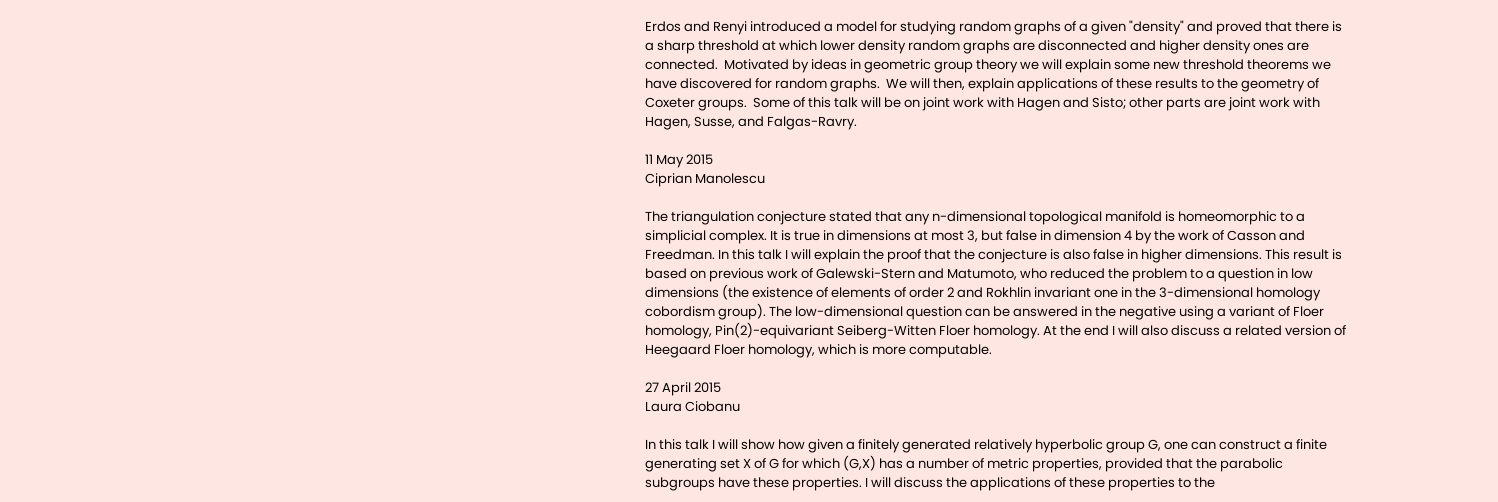Erdos and Renyi introduced a model for studying random graphs of a given "density" and proved that there is a sharp threshold at which lower density random graphs are disconnected and higher density ones are connected.  Motivated by ideas in geometric group theory we will explain some new threshold theorems we have discovered for random graphs.  We will then, explain applications of these results to the geometry of Coxeter groups.  Some of this talk will be on joint work with Hagen and Sisto; other parts are joint work with Hagen, Susse, and Falgas-Ravry.

11 May 2015
Ciprian Manolescu

The triangulation conjecture stated that any n-dimensional topological manifold is homeomorphic to a simplicial complex. It is true in dimensions at most 3, but false in dimension 4 by the work of Casson and Freedman. In this talk I will explain the proof that the conjecture is also false in higher dimensions. This result is based on previous work of Galewski-Stern and Matumoto, who reduced the problem to a question in low dimensions (the existence of elements of order 2 and Rokhlin invariant one in the 3-dimensional homology cobordism group). The low-dimensional question can be answered in the negative using a variant of Floer homology, Pin(2)-equivariant Seiberg-Witten Floer homology. At the end I will also discuss a related version of Heegaard Floer homology, which is more computable.

27 April 2015
Laura Ciobanu

In this talk I will show how given a finitely generated relatively hyperbolic group G, one can construct a finite generating set X of G for which (G,X) has a number of metric properties, provided that the parabolic subgroups have these properties. I will discuss the applications of these properties to the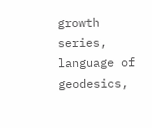growth series, language of geodesics,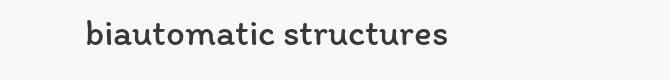biautomatic structures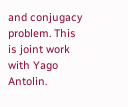and conjugacy problem. This is joint work with Yago Antolin.